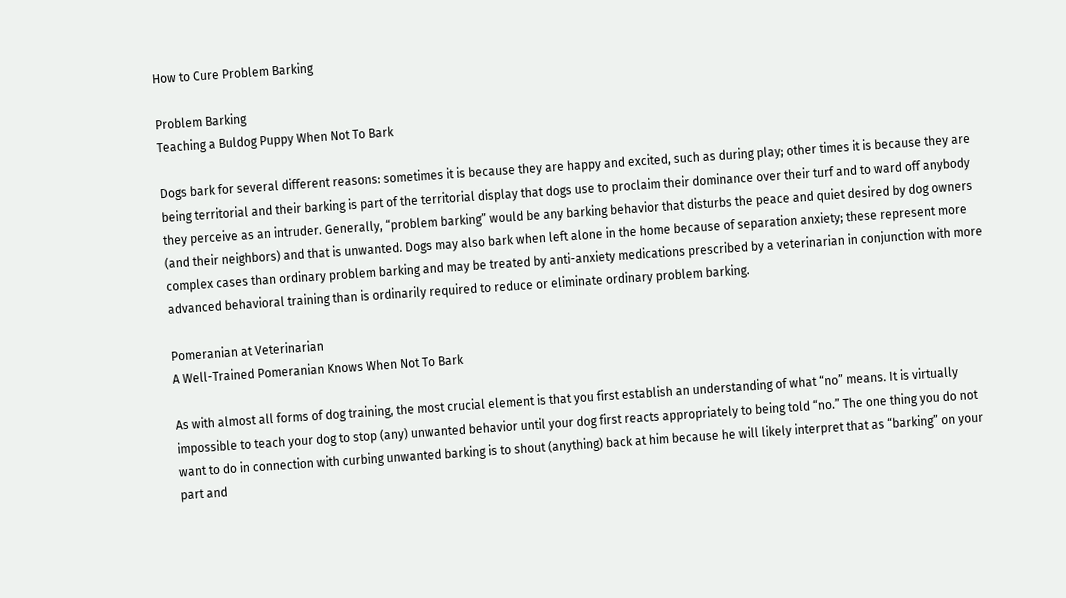How to Cure Problem Barking

Problem Barking
Teaching a Buldog Puppy When Not To Bark

Dogs bark for several different reasons: sometimes it is because they are happy and excited, such as during play; other times it is because they are being territorial and their barking is part of the territorial display that dogs use to proclaim their dominance over their turf and to ward off anybody they perceive as an intruder. Generally, “problem barking” would be any barking behavior that disturbs the peace and quiet desired by dog owners (and their neighbors) and that is unwanted. Dogs may also bark when left alone in the home because of separation anxiety; these represent more complex cases than ordinary problem barking and may be treated by anti-anxiety medications prescribed by a veterinarian in conjunction with more advanced behavioral training than is ordinarily required to reduce or eliminate ordinary problem barking.

Pomeranian at Veterinarian
A Well-Trained Pomeranian Knows When Not To Bark

As with almost all forms of dog training, the most crucial element is that you first establish an understanding of what “no” means. It is virtually impossible to teach your dog to stop (any) unwanted behavior until your dog first reacts appropriately to being told “no.” The one thing you do not want to do in connection with curbing unwanted barking is to shout (anything) back at him because he will likely interpret that as “barking” on your part and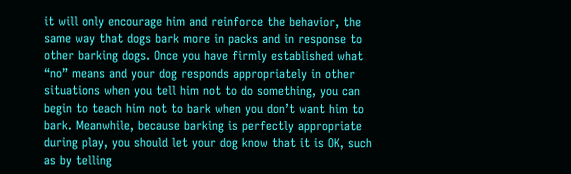it will only encourage him and reinforce the behavior, the same way that dogs bark more in packs and in response to other barking dogs. Once you have firmly established what “no” means and your dog responds appropriately in other situations when you tell him not to do something, you can begin to teach him not to bark when you don’t want him to bark. Meanwhile, because barking is perfectly appropriate during play, you should let your dog know that it is OK, such as by telling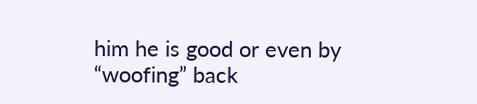him he is good or even by “woofing” back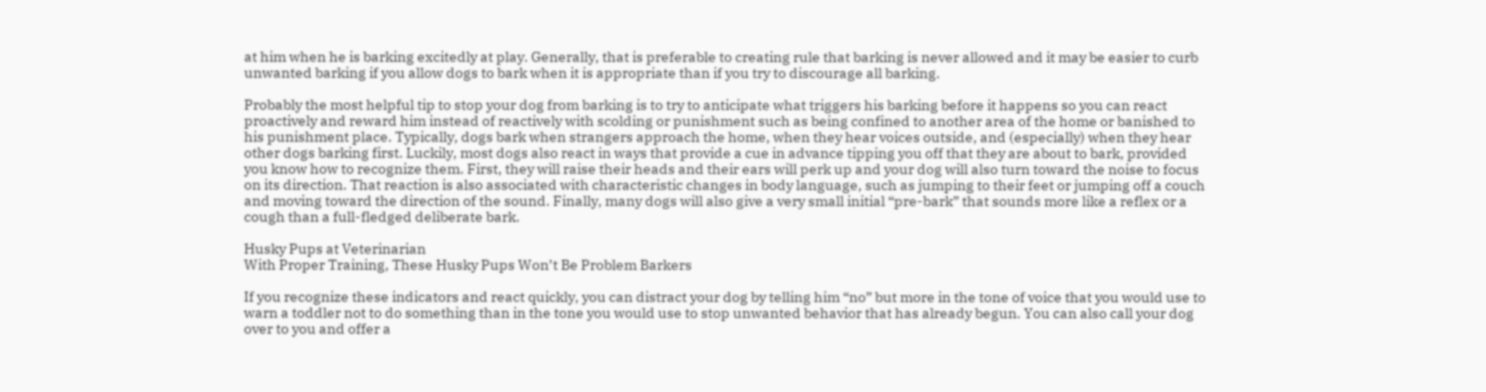at him when he is barking excitedly at play. Generally, that is preferable to creating rule that barking is never allowed and it may be easier to curb unwanted barking if you allow dogs to bark when it is appropriate than if you try to discourage all barking.

Probably the most helpful tip to stop your dog from barking is to try to anticipate what triggers his barking before it happens so you can react proactively and reward him instead of reactively with scolding or punishment such as being confined to another area of the home or banished to his punishment place. Typically, dogs bark when strangers approach the home, when they hear voices outside, and (especially) when they hear other dogs barking first. Luckily, most dogs also react in ways that provide a cue in advance tipping you off that they are about to bark, provided you know how to recognize them. First, they will raise their heads and their ears will perk up and your dog will also turn toward the noise to focus on its direction. That reaction is also associated with characteristic changes in body language, such as jumping to their feet or jumping off a couch and moving toward the direction of the sound. Finally, many dogs will also give a very small initial “pre-bark” that sounds more like a reflex or a cough than a full-fledged deliberate bark.

Husky Pups at Veterinarian
With Proper Training, These Husky Pups Won’t Be Problem Barkers

If you recognize these indicators and react quickly, you can distract your dog by telling him “no” but more in the tone of voice that you would use to warn a toddler not to do something than in the tone you would use to stop unwanted behavior that has already begun. You can also call your dog over to you and offer a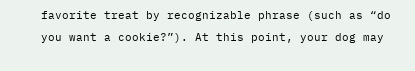favorite treat by recognizable phrase (such as “do you want a cookie?”). At this point, your dog may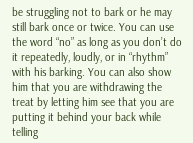be struggling not to bark or he may still bark once or twice. You can use the word “no” as long as you don’t do it repeatedly, loudly, or in “rhythm” with his barking. You can also show him that you are withdrawing the treat by letting him see that you are putting it behind your back while telling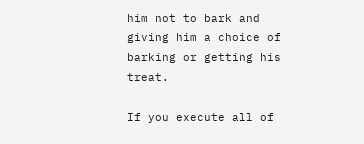him not to bark and giving him a choice of barking or getting his treat.

If you execute all of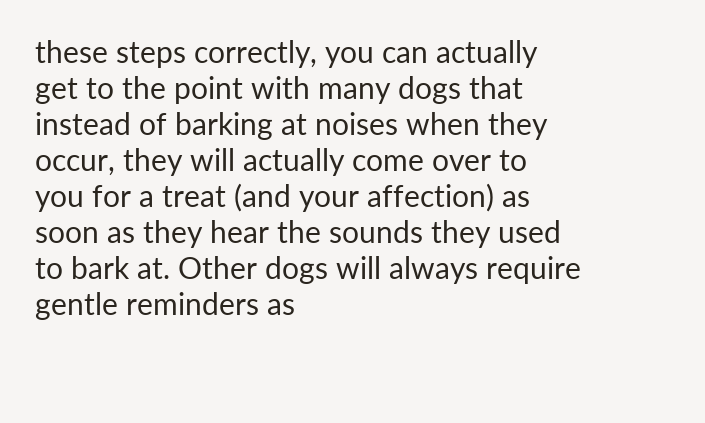these steps correctly, you can actually get to the point with many dogs that instead of barking at noises when they occur, they will actually come over to you for a treat (and your affection) as soon as they hear the sounds they used to bark at. Other dogs will always require gentle reminders as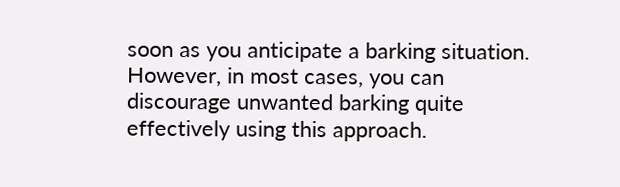soon as you anticipate a barking situation. However, in most cases, you can discourage unwanted barking quite effectively using this approach.